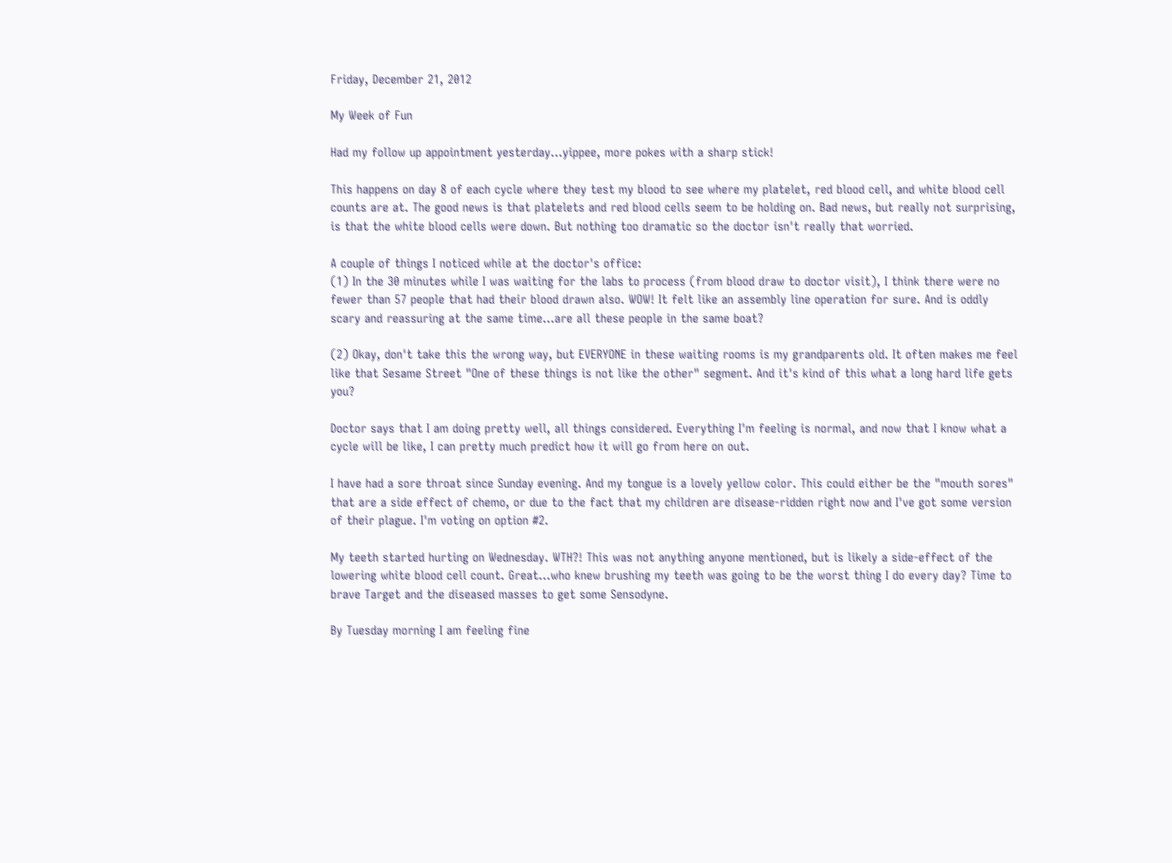Friday, December 21, 2012

My Week of Fun

Had my follow up appointment yesterday...yippee, more pokes with a sharp stick!

This happens on day 8 of each cycle where they test my blood to see where my platelet, red blood cell, and white blood cell counts are at. The good news is that platelets and red blood cells seem to be holding on. Bad news, but really not surprising, is that the white blood cells were down. But nothing too dramatic so the doctor isn't really that worried.

A couple of things I noticed while at the doctor's office:
(1) In the 30 minutes while I was waiting for the labs to process (from blood draw to doctor visit), I think there were no fewer than 57 people that had their blood drawn also. WOW! It felt like an assembly line operation for sure. And is oddly scary and reassuring at the same time...are all these people in the same boat?

(2) Okay, don't take this the wrong way, but EVERYONE in these waiting rooms is my grandparents old. It often makes me feel like that Sesame Street "One of these things is not like the other" segment. And it's kind of this what a long hard life gets you?

Doctor says that I am doing pretty well, all things considered. Everything I'm feeling is normal, and now that I know what a cycle will be like, I can pretty much predict how it will go from here on out.

I have had a sore throat since Sunday evening. And my tongue is a lovely yellow color. This could either be the "mouth sores" that are a side effect of chemo, or due to the fact that my children are disease-ridden right now and I've got some version of their plague. I'm voting on option #2.

My teeth started hurting on Wednesday. WTH?! This was not anything anyone mentioned, but is likely a side-effect of the lowering white blood cell count. Great...who knew brushing my teeth was going to be the worst thing I do every day? Time to brave Target and the diseased masses to get some Sensodyne.

By Tuesday morning I am feeling fine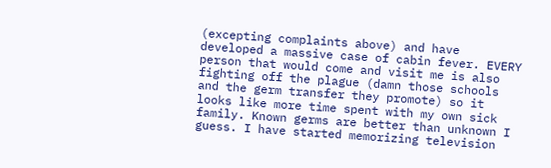(excepting complaints above) and have developed a massive case of cabin fever. EVERY person that would come and visit me is also fighting off the plague (damn those schools and the germ transfer they promote) so it looks like more time spent with my own sick family. Known germs are better than unknown I guess. I have started memorizing television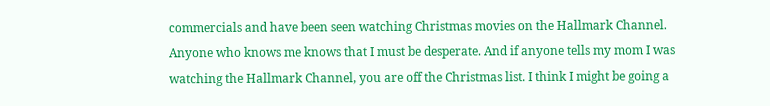commercials and have been seen watching Christmas movies on the Hallmark Channel. Anyone who knows me knows that I must be desperate. And if anyone tells my mom I was watching the Hallmark Channel, you are off the Christmas list. I think I might be going a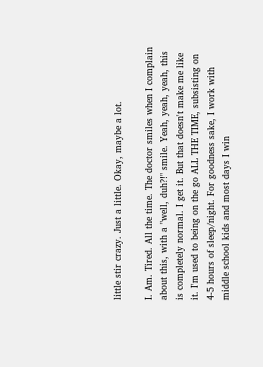little stir crazy. Just a little. Okay, maybe a lot.

I. Am. Tired. All the time. The doctor smiles when I complain about this, with a "well, duh?!" smile. Yeah, yeah, yeah, this is completely normal. I get it. But that doesn't make me like it. I'm used to being on the go ALL THE TIME, subsisting on 4-5 hours of sleep/night. For goodness sake, I work with middle school kids and most days I win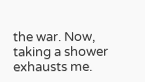the war. Now, taking a shower exhausts me.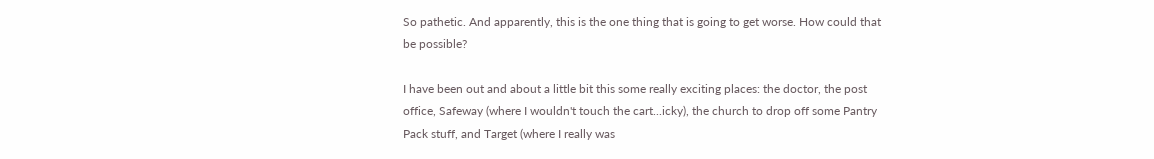So pathetic. And apparently, this is the one thing that is going to get worse. How could that be possible?

I have been out and about a little bit this some really exciting places: the doctor, the post office, Safeway (where I wouldn't touch the cart...icky), the church to drop off some Pantry Pack stuff, and Target (where I really was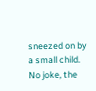sneezed on by a small child. No joke, the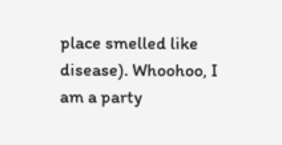place smelled like disease). Whoohoo, I am a party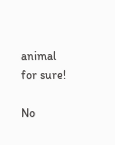animal for sure!

No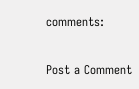comments:

Post a Comment